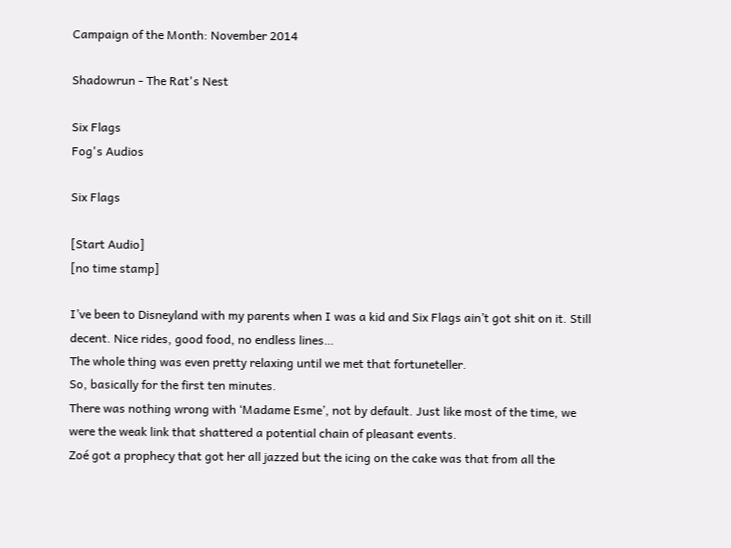Campaign of the Month: November 2014

Shadowrun - The Rat's Nest

Six Flags
Fog's Audios

Six Flags

[Start Audio]
[no time stamp]

I’ve been to Disneyland with my parents when I was a kid and Six Flags ain’t got shit on it. Still decent. Nice rides, good food, no endless lines…
The whole thing was even pretty relaxing until we met that fortuneteller.
So, basically for the first ten minutes.
There was nothing wrong with ‘Madame Esme’, not by default. Just like most of the time, we were the weak link that shattered a potential chain of pleasant events.
Zoé got a prophecy that got her all jazzed but the icing on the cake was that from all the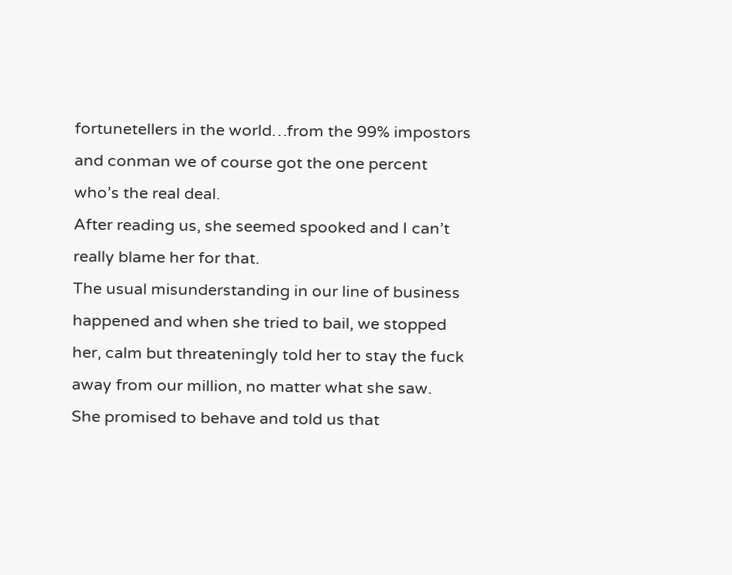fortunetellers in the world…from the 99% impostors and conman we of course got the one percent who’s the real deal.
After reading us, she seemed spooked and I can’t really blame her for that.
The usual misunderstanding in our line of business happened and when she tried to bail, we stopped her, calm but threateningly told her to stay the fuck away from our million, no matter what she saw.
She promised to behave and told us that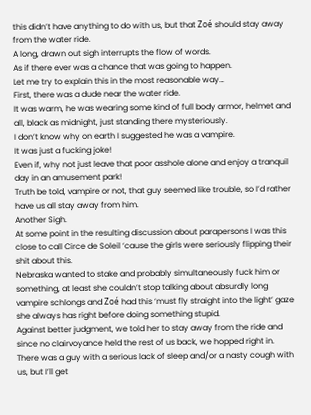this didn’t have anything to do with us, but that Zoé should stay away from the water ride.
A long, drawn out sigh interrupts the flow of words.
As if there ever was a chance that was going to happen.
Let me try to explain this in the most reasonable way…
First, there was a dude near the water ride.
It was warm, he was wearing some kind of full body armor, helmet and all, black as midnight, just standing there mysteriously.
I don’t know why on earth I suggested he was a vampire.
It was just a fucking joke!
Even if, why not just leave that poor asshole alone and enjoy a tranquil day in an amusement park!
Truth be told, vampire or not, that guy seemed like trouble, so I’d rather have us all stay away from him.
Another Sigh.
At some point in the resulting discussion about parapersons I was this close to call Circe de Soleil ‘cause the girls were seriously flipping their shit about this.
Nebraska wanted to stake and probably simultaneously fuck him or something, at least she couldn’t stop talking about absurdly long vampire schlongs and Zoé had this ‘must fly straight into the light’ gaze she always has right before doing something stupid.
Against better judgment, we told her to stay away from the ride and since no clairvoyance held the rest of us back, we hopped right in.
There was a guy with a serious lack of sleep and/or a nasty cough with us, but I’ll get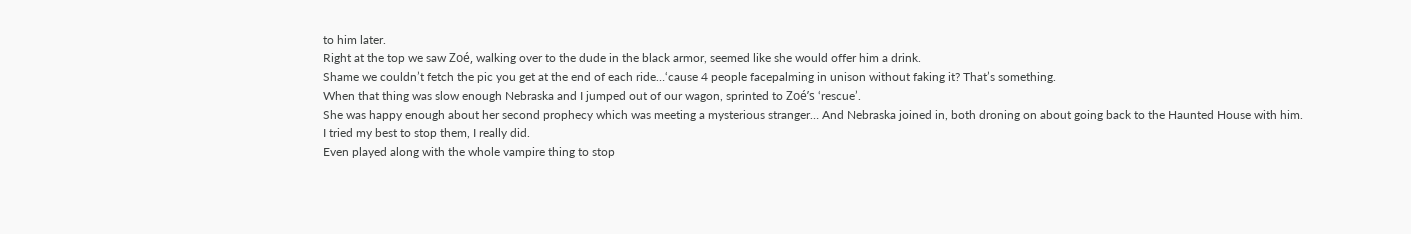to him later.
Right at the top we saw Zoé, walking over to the dude in the black armor, seemed like she would offer him a drink.
Shame we couldn’t fetch the pic you get at the end of each ride…‘cause 4 people facepalming in unison without faking it? That’s something.
When that thing was slow enough Nebraska and I jumped out of our wagon, sprinted to Zoé’s ‘rescue’.
She was happy enough about her second prophecy which was meeting a mysterious stranger… And Nebraska joined in, both droning on about going back to the Haunted House with him.
I tried my best to stop them, I really did.
Even played along with the whole vampire thing to stop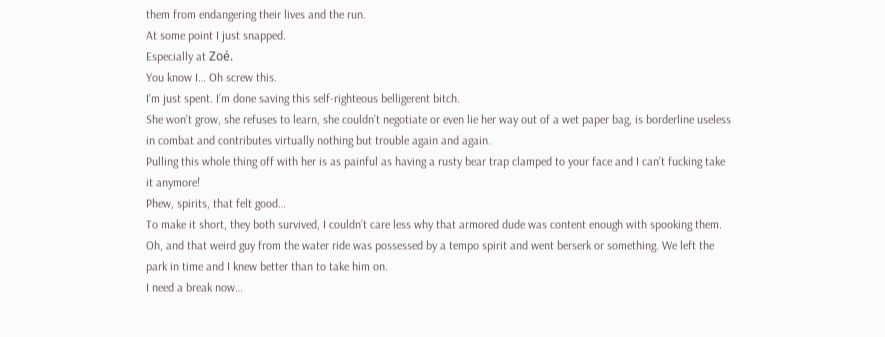them from endangering their lives and the run.
At some point I just snapped.
Especially at Zoé.
You know I… Oh screw this.
I’m just spent. I’m done saving this self-righteous belligerent bitch.
She won’t grow, she refuses to learn, she couldn’t negotiate or even lie her way out of a wet paper bag, is borderline useless in combat and contributes virtually nothing but trouble again and again.
Pulling this whole thing off with her is as painful as having a rusty bear trap clamped to your face and I can’t fucking take it anymore!
Phew, spirits, that felt good…
To make it short, they both survived, I couldn’t care less why that armored dude was content enough with spooking them.
Oh, and that weird guy from the water ride was possessed by a tempo spirit and went berserk or something. We left the park in time and I knew better than to take him on.
I need a break now…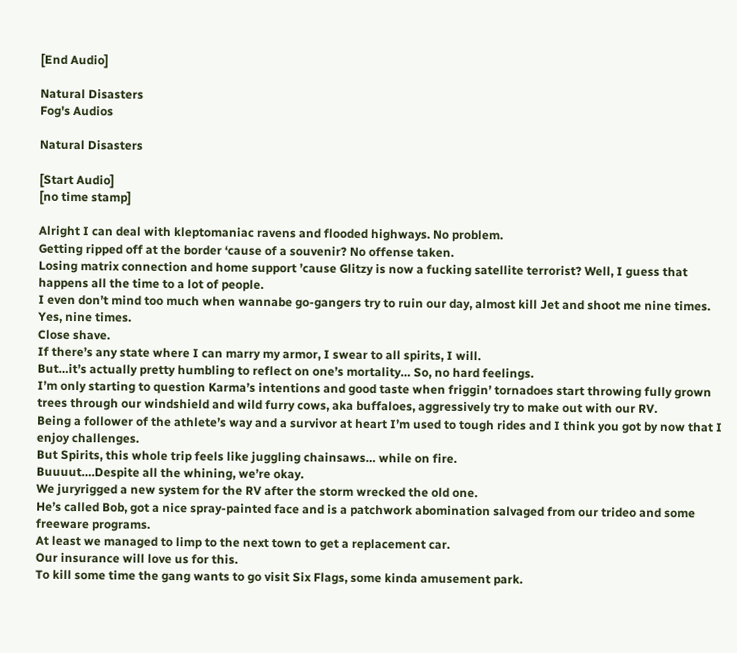[End Audio]

Natural Disasters
Fog's Audios

Natural Disasters

[Start Audio]
[no time stamp]

Alright I can deal with kleptomaniac ravens and flooded highways. No problem.
Getting ripped off at the border ‘cause of a souvenir? No offense taken.
Losing matrix connection and home support ’cause Glitzy is now a fucking satellite terrorist? Well, I guess that happens all the time to a lot of people.
I even don’t mind too much when wannabe go-gangers try to ruin our day, almost kill Jet and shoot me nine times.
Yes, nine times.
Close shave.
If there’s any state where I can marry my armor, I swear to all spirits, I will.
But…it’s actually pretty humbling to reflect on one’s mortality… So, no hard feelings.
I’m only starting to question Karma’s intentions and good taste when friggin’ tornadoes start throwing fully grown trees through our windshield and wild furry cows, aka buffaloes, aggressively try to make out with our RV.
Being a follower of the athlete’s way and a survivor at heart I’m used to tough rides and I think you got by now that I enjoy challenges.
But Spirits, this whole trip feels like juggling chainsaws… while on fire.
Buuuut….Despite all the whining, we’re okay.
We juryrigged a new system for the RV after the storm wrecked the old one.
He’s called Bob, got a nice spray-painted face and is a patchwork abomination salvaged from our trideo and some freeware programs.
At least we managed to limp to the next town to get a replacement car.
Our insurance will love us for this.
To kill some time the gang wants to go visit Six Flags, some kinda amusement park.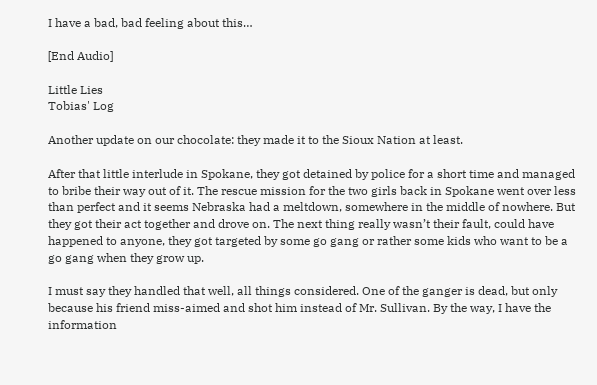I have a bad, bad feeling about this…

[End Audio]

Little Lies
Tobias' Log

Another update on our chocolate: they made it to the Sioux Nation at least.

After that little interlude in Spokane, they got detained by police for a short time and managed to bribe their way out of it. The rescue mission for the two girls back in Spokane went over less than perfect and it seems Nebraska had a meltdown, somewhere in the middle of nowhere. But they got their act together and drove on. The next thing really wasn’t their fault, could have happened to anyone, they got targeted by some go gang or rather some kids who want to be a go gang when they grow up.

I must say they handled that well, all things considered. One of the ganger is dead, but only because his friend miss-aimed and shot him instead of Mr. Sullivan. By the way, I have the information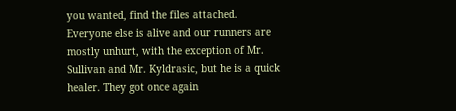you wanted, find the files attached. Everyone else is alive and our runners are mostly unhurt, with the exception of Mr. Sullivan and Mr. Kyldrasic, but he is a quick healer. They got once again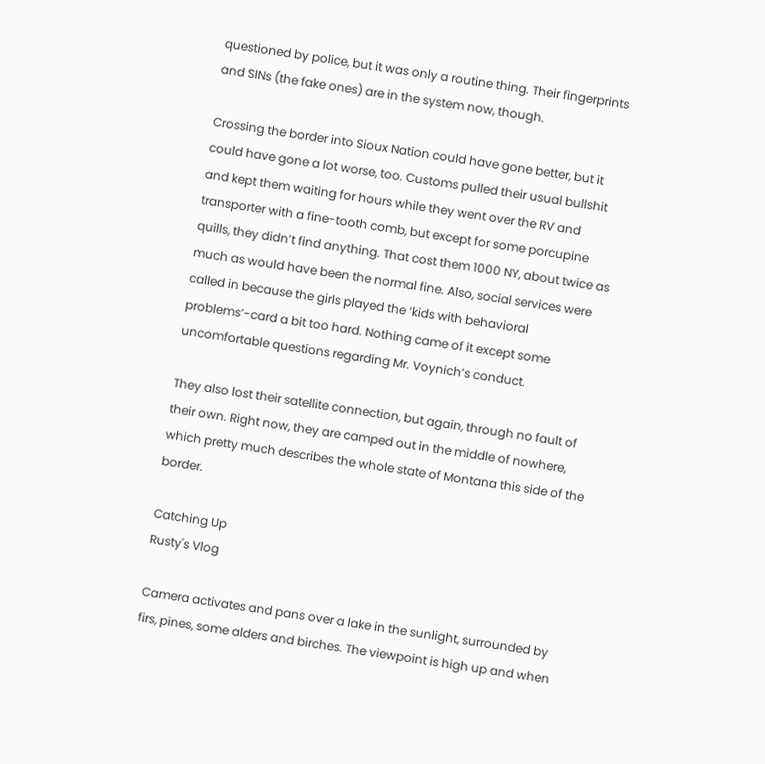questioned by police, but it was only a routine thing. Their fingerprints and SINs (the fake ones) are in the system now, though.

Crossing the border into Sioux Nation could have gone better, but it could have gone a lot worse, too. Customs pulled their usual bullshit and kept them waiting for hours while they went over the RV and transporter with a fine-tooth comb, but except for some porcupine quills, they didn’t find anything. That cost them 1000 NY, about twice as much as would have been the normal fine. Also, social services were called in because the girls played the ‘kids with behavioral problems’-card a bit too hard. Nothing came of it except some uncomfortable questions regarding Mr. Voynich’s conduct.

They also lost their satellite connection, but again, through no fault of their own. Right now, they are camped out in the middle of nowhere, which pretty much describes the whole state of Montana this side of the border.

Catching Up
Rusty's Vlog

Camera activates and pans over a lake in the sunlight, surrounded by firs, pines, some alders and birches. The viewpoint is high up and when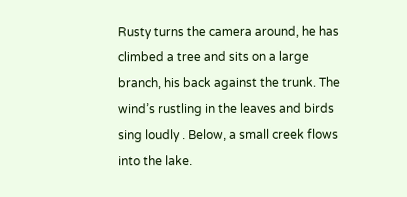Rusty turns the camera around, he has climbed a tree and sits on a large branch, his back against the trunk. The wind’s rustling in the leaves and birds sing loudly . Below, a small creek flows into the lake.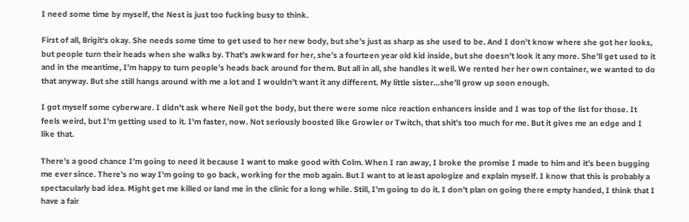I need some time by myself, the Nest is just too fucking busy to think.

First of all, Brigit‘s okay. She needs some time to get used to her new body, but she’s just as sharp as she used to be. And I don’t know where she got her looks, but people turn their heads when she walks by. That’s awkward for her, she’s a fourteen year old kid inside, but she doesn’t look it any more. She’ll get used to it and in the meantime, I’m happy to turn people’s heads back around for them. But all in all, she handles it well. We rented her her own container, we wanted to do that anyway. But she still hangs around with me a lot and I wouldn’t want it any different. My little sister…she’ll grow up soon enough.

I got myself some cyberware. I didn’t ask where Neil got the body, but there were some nice reaction enhancers inside and I was top of the list for those. It feels weird, but I’m getting used to it. I’m faster, now. Not seriously boosted like Growler or Twitch, that shit’s too much for me. But it gives me an edge and I like that.

There’s a good chance I’m going to need it because I want to make good with Colm. When I ran away, I broke the promise I made to him and it’s been bugging me ever since. There’s no way I’m going to go back, working for the mob again. But I want to at least apologize and explain myself. I know that this is probably a spectacularly bad idea. Might get me killed or land me in the clinic for a long while. Still, I’m going to do it. I don’t plan on going there empty handed, I think that I have a fair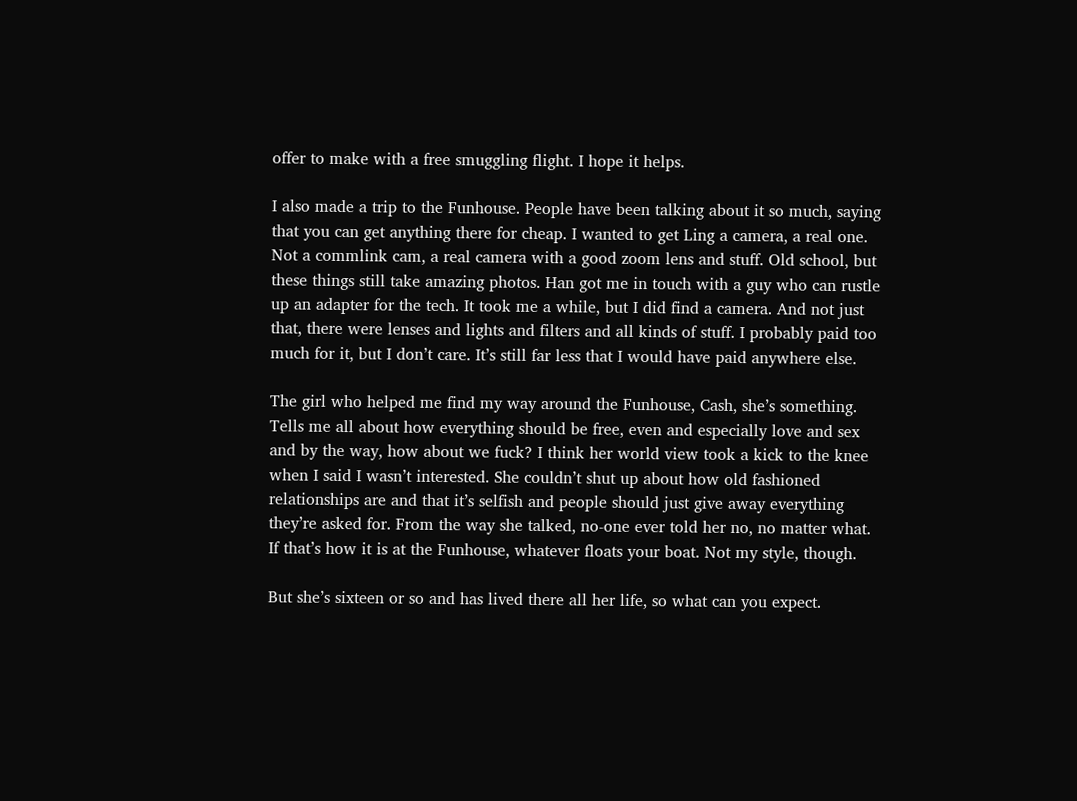offer to make with a free smuggling flight. I hope it helps.

I also made a trip to the Funhouse. People have been talking about it so much, saying that you can get anything there for cheap. I wanted to get Ling a camera, a real one. Not a commlink cam, a real camera with a good zoom lens and stuff. Old school, but these things still take amazing photos. Han got me in touch with a guy who can rustle up an adapter for the tech. It took me a while, but I did find a camera. And not just that, there were lenses and lights and filters and all kinds of stuff. I probably paid too much for it, but I don’t care. It’s still far less that I would have paid anywhere else.

The girl who helped me find my way around the Funhouse, Cash, she’s something. Tells me all about how everything should be free, even and especially love and sex and by the way, how about we fuck? I think her world view took a kick to the knee when I said I wasn’t interested. She couldn’t shut up about how old fashioned relationships are and that it’s selfish and people should just give away everything they’re asked for. From the way she talked, no-one ever told her no, no matter what. If that’s how it is at the Funhouse, whatever floats your boat. Not my style, though.

But she’s sixteen or so and has lived there all her life, so what can you expect.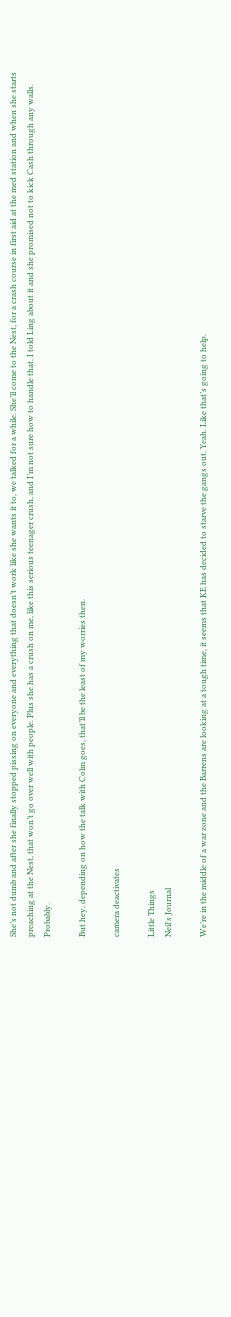She’s not dumb and after she finally stopped pissing on everyone and everything that doesn’t work like she wants it to, we talked for a while. She’ll come to the Nest, for a crash course in first aid at the med station and when she starts preaching at the Nest, that won’t go over well with people. Plus she has a crush on me, like this serious teenager crush, and I’m not sure how to handle that. I told Ling about it and she promised not to kick Cash through any walls. Probably.

But hey, depending on how the talk with Colm goes, that’ll be the least of my worries then.

camera deactivates

Little Things
Neil's Journal

We’re in the middle of a war zone and the Barrens are looking at a tough time, it seems that KE has decided to starve the gangs out. Yeah. Like that’s going to help.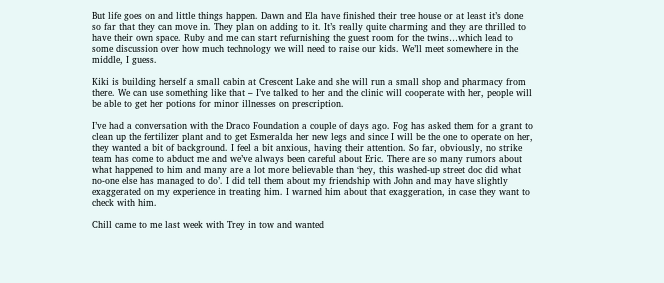But life goes on and little things happen. Dawn and Ela have finished their tree house or at least it’s done so far that they can move in. They plan on adding to it. It’s really quite charming and they are thrilled to have their own space. Ruby and me can start refurnishing the guest room for the twins…which lead to some discussion over how much technology we will need to raise our kids. We’ll meet somewhere in the middle, I guess.

Kiki is building herself a small cabin at Crescent Lake and she will run a small shop and pharmacy from there. We can use something like that – I’ve talked to her and the clinic will cooperate with her, people will be able to get her potions for minor illnesses on prescription.

I’ve had a conversation with the Draco Foundation a couple of days ago. Fog has asked them for a grant to clean up the fertilizer plant and to get Esmeralda her new legs and since I will be the one to operate on her, they wanted a bit of background. I feel a bit anxious, having their attention. So far, obviously, no strike team has come to abduct me and we’ve always been careful about Eric. There are so many rumors about what happened to him and many are a lot more believable than ‘hey, this washed-up street doc did what no-one else has managed to do’. I did tell them about my friendship with John and may have slightly exaggerated on my experience in treating him. I warned him about that exaggeration, in case they want to check with him.

Chill came to me last week with Trey in tow and wanted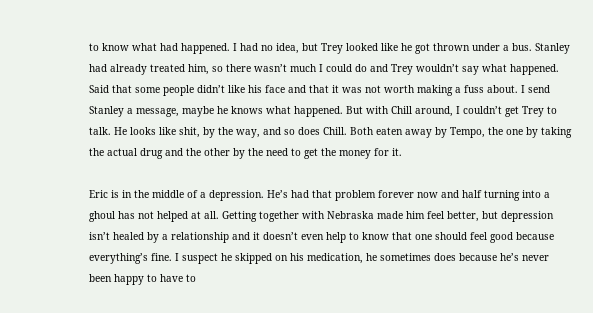to know what had happened. I had no idea, but Trey looked like he got thrown under a bus. Stanley had already treated him, so there wasn’t much I could do and Trey wouldn’t say what happened. Said that some people didn’t like his face and that it was not worth making a fuss about. I send Stanley a message, maybe he knows what happened. But with Chill around, I couldn’t get Trey to talk. He looks like shit, by the way, and so does Chill. Both eaten away by Tempo, the one by taking the actual drug and the other by the need to get the money for it.

Eric is in the middle of a depression. He’s had that problem forever now and half turning into a ghoul has not helped at all. Getting together with Nebraska made him feel better, but depression isn’t healed by a relationship and it doesn’t even help to know that one should feel good because everything’s fine. I suspect he skipped on his medication, he sometimes does because he’s never been happy to have to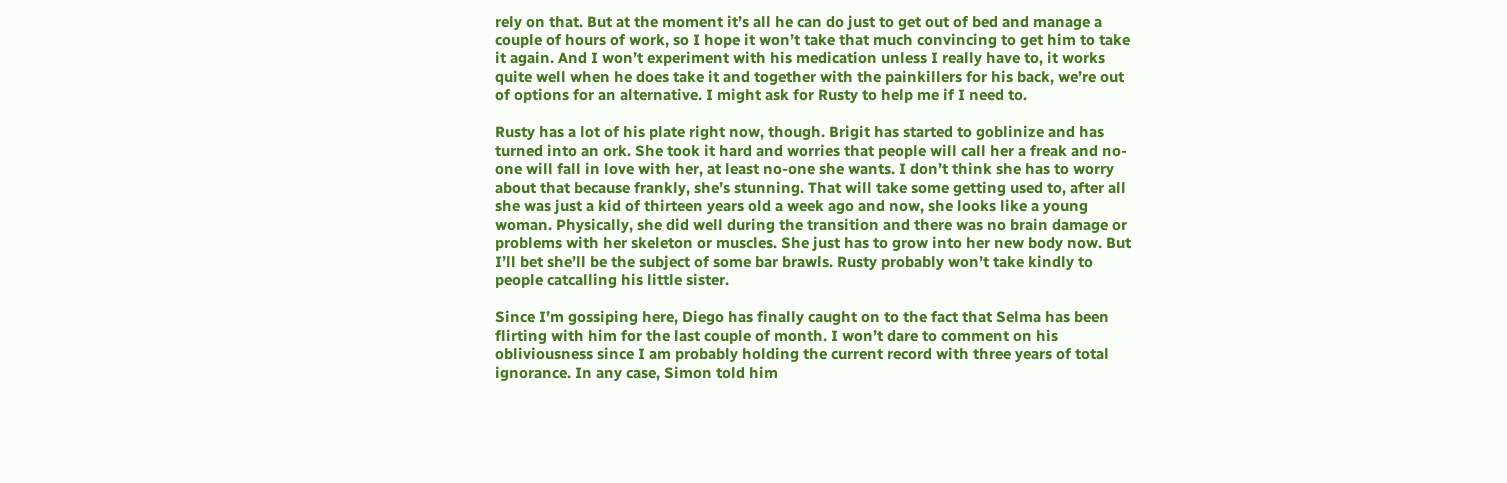rely on that. But at the moment it’s all he can do just to get out of bed and manage a couple of hours of work, so I hope it won’t take that much convincing to get him to take it again. And I won’t experiment with his medication unless I really have to, it works quite well when he does take it and together with the painkillers for his back, we’re out of options for an alternative. I might ask for Rusty to help me if I need to.

Rusty has a lot of his plate right now, though. Brigit has started to goblinize and has turned into an ork. She took it hard and worries that people will call her a freak and no-one will fall in love with her, at least no-one she wants. I don’t think she has to worry about that because frankly, she’s stunning. That will take some getting used to, after all she was just a kid of thirteen years old a week ago and now, she looks like a young woman. Physically, she did well during the transition and there was no brain damage or problems with her skeleton or muscles. She just has to grow into her new body now. But I’ll bet she’ll be the subject of some bar brawls. Rusty probably won’t take kindly to people catcalling his little sister.

Since I’m gossiping here, Diego has finally caught on to the fact that Selma has been flirting with him for the last couple of month. I won’t dare to comment on his obliviousness since I am probably holding the current record with three years of total ignorance. In any case, Simon told him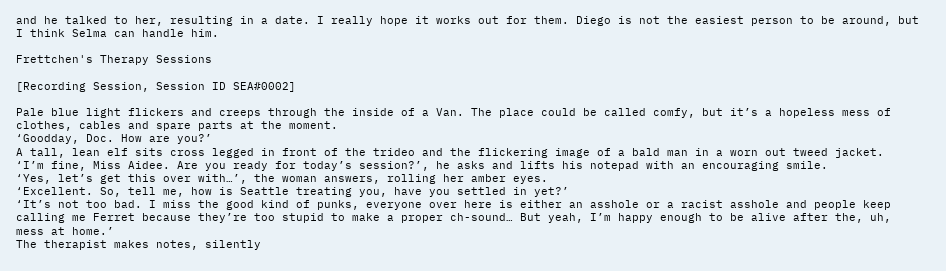and he talked to her, resulting in a date. I really hope it works out for them. Diego is not the easiest person to be around, but I think Selma can handle him.

Frettchen's Therapy Sessions

[Recording Session, Session ID SEA#0002]

Pale blue light flickers and creeps through the inside of a Van. The place could be called comfy, but it’s a hopeless mess of clothes, cables and spare parts at the moment.
‘Goodday, Doc. How are you?’
A tall, lean elf sits cross legged in front of the trideo and the flickering image of a bald man in a worn out tweed jacket.
‘I’m fine, Miss Aidee. Are you ready for today’s session?’, he asks and lifts his notepad with an encouraging smile.
‘Yes, let’s get this over with…’, the woman answers, rolling her amber eyes.
‘Excellent. So, tell me, how is Seattle treating you, have you settled in yet?’
‘It’s not too bad. I miss the good kind of punks, everyone over here is either an asshole or a racist asshole and people keep calling me Ferret because they’re too stupid to make a proper ch-sound… But yeah, I’m happy enough to be alive after the, uh, mess at home.’
The therapist makes notes, silently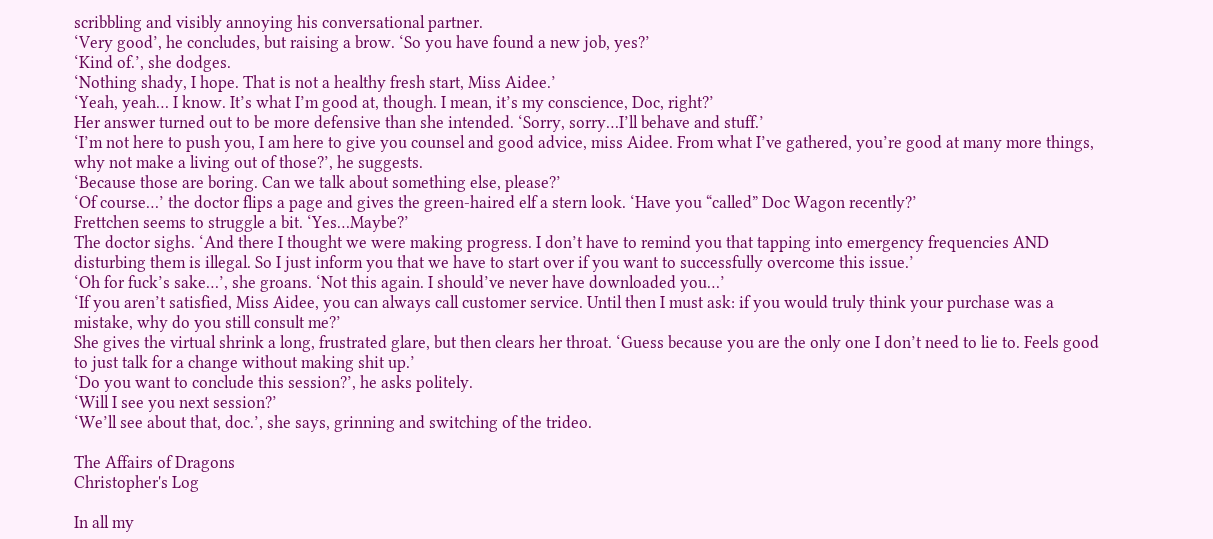scribbling and visibly annoying his conversational partner.
‘Very good’, he concludes, but raising a brow. ‘So you have found a new job, yes?’
‘Kind of.’, she dodges.
‘Nothing shady, I hope. That is not a healthy fresh start, Miss Aidee.’
‘Yeah, yeah… I know. It’s what I’m good at, though. I mean, it’s my conscience, Doc, right?’
Her answer turned out to be more defensive than she intended. ‘Sorry, sorry…I’ll behave and stuff.’
‘I’m not here to push you, I am here to give you counsel and good advice, miss Aidee. From what I’ve gathered, you’re good at many more things, why not make a living out of those?’, he suggests.
‘Because those are boring. Can we talk about something else, please?’
‘Of course…’ the doctor flips a page and gives the green-haired elf a stern look. ‘Have you “called” Doc Wagon recently?’
Frettchen seems to struggle a bit. ‘Yes…Maybe?’
The doctor sighs. ‘And there I thought we were making progress. I don’t have to remind you that tapping into emergency frequencies AND disturbing them is illegal. So I just inform you that we have to start over if you want to successfully overcome this issue.’
‘Oh for fuck’s sake…’, she groans. ‘Not this again. I should’ve never have downloaded you…’
‘If you aren’t satisfied, Miss Aidee, you can always call customer service. Until then I must ask: if you would truly think your purchase was a mistake, why do you still consult me?’
She gives the virtual shrink a long, frustrated glare, but then clears her throat. ‘Guess because you are the only one I don’t need to lie to. Feels good to just talk for a change without making shit up.’
‘Do you want to conclude this session?’, he asks politely.
‘Will I see you next session?’
‘We’ll see about that, doc.’, she says, grinning and switching of the trideo.

The Affairs of Dragons
Christopher's Log

In all my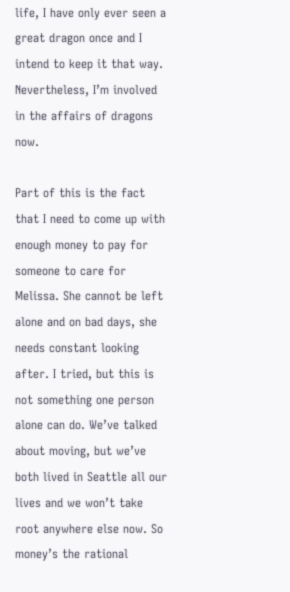life, I have only ever seen a great dragon once and I intend to keep it that way. Nevertheless, I’m involved in the affairs of dragons now.

Part of this is the fact that I need to come up with enough money to pay for someone to care for Melissa. She cannot be left alone and on bad days, she needs constant looking after. I tried, but this is not something one person alone can do. We’ve talked about moving, but we’ve both lived in Seattle all our lives and we won’t take root anywhere else now. So money’s the rational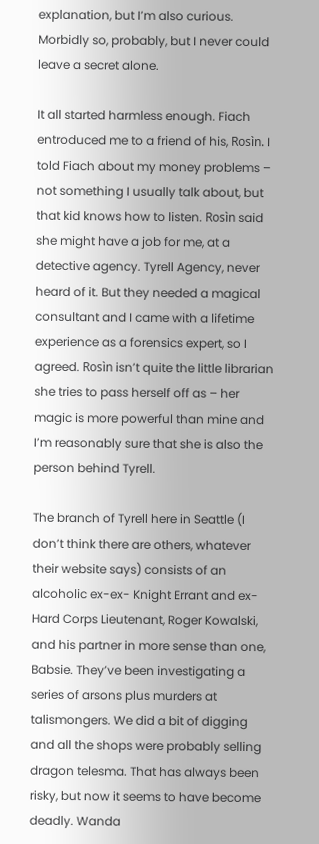explanation, but I’m also curious. Morbidly so, probably, but I never could leave a secret alone.

It all started harmless enough. Fiach entroduced me to a friend of his, Rosìn. I told Fiach about my money problems – not something I usually talk about, but that kid knows how to listen. Rosìn said she might have a job for me, at a detective agency. Tyrell Agency, never heard of it. But they needed a magical consultant and I came with a lifetime experience as a forensics expert, so I agreed. Rosìn isn’t quite the little librarian she tries to pass herself off as – her magic is more powerful than mine and I’m reasonably sure that she is also the person behind Tyrell.

The branch of Tyrell here in Seattle (I don’t think there are others, whatever their website says) consists of an alcoholic ex-ex- Knight Errant and ex- Hard Corps Lieutenant, Roger Kowalski, and his partner in more sense than one, Babsie. They’ve been investigating a series of arsons plus murders at talismongers. We did a bit of digging and all the shops were probably selling dragon telesma. That has always been risky, but now it seems to have become deadly. Wanda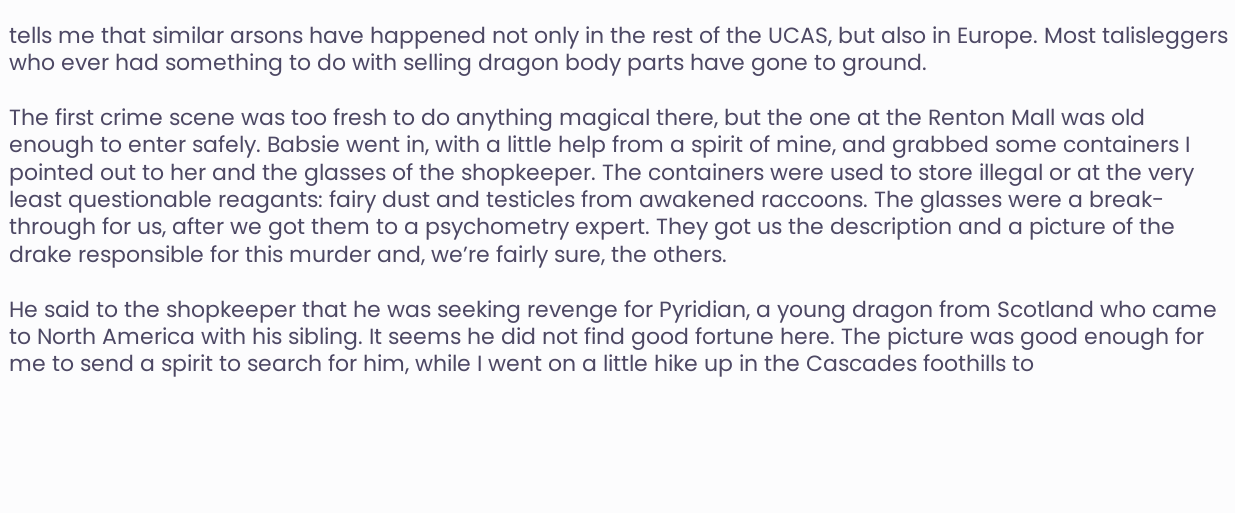tells me that similar arsons have happened not only in the rest of the UCAS, but also in Europe. Most talisleggers who ever had something to do with selling dragon body parts have gone to ground.

The first crime scene was too fresh to do anything magical there, but the one at the Renton Mall was old enough to enter safely. Babsie went in, with a little help from a spirit of mine, and grabbed some containers I pointed out to her and the glasses of the shopkeeper. The containers were used to store illegal or at the very least questionable reagants: fairy dust and testicles from awakened raccoons. The glasses were a break-through for us, after we got them to a psychometry expert. They got us the description and a picture of the drake responsible for this murder and, we’re fairly sure, the others.

He said to the shopkeeper that he was seeking revenge for Pyridian, a young dragon from Scotland who came to North America with his sibling. It seems he did not find good fortune here. The picture was good enough for me to send a spirit to search for him, while I went on a little hike up in the Cascades foothills to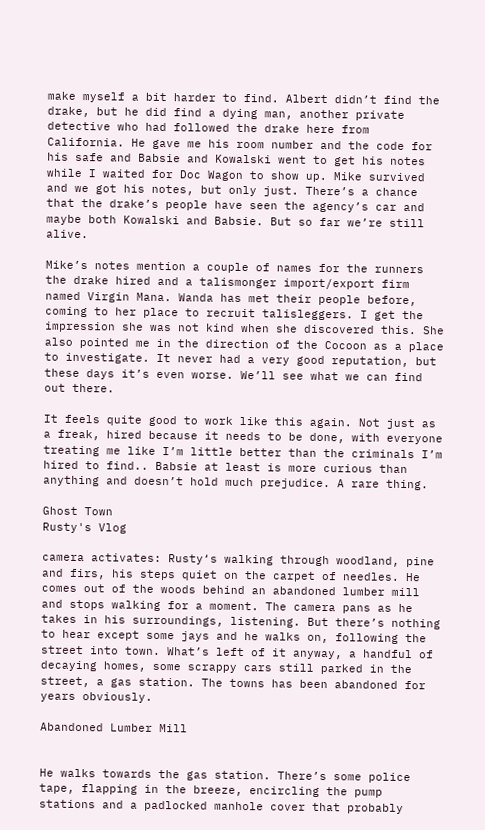make myself a bit harder to find. Albert didn’t find the drake, but he did find a dying man, another private detective who had followed the drake here from California. He gave me his room number and the code for his safe and Babsie and Kowalski went to get his notes while I waited for Doc Wagon to show up. Mike survived and we got his notes, but only just. There’s a chance that the drake’s people have seen the agency’s car and maybe both Kowalski and Babsie. But so far we’re still alive.

Mike’s notes mention a couple of names for the runners the drake hired and a talismonger import/export firm named Virgin Mana. Wanda has met their people before, coming to her place to recruit talisleggers. I get the impression she was not kind when she discovered this. She also pointed me in the direction of the Cocoon as a place to investigate. It never had a very good reputation, but these days it’s even worse. We’ll see what we can find out there.

It feels quite good to work like this again. Not just as a freak, hired because it needs to be done, with everyone treating me like I’m little better than the criminals I’m hired to find.. Babsie at least is more curious than anything and doesn’t hold much prejudice. A rare thing.

Ghost Town
Rusty's Vlog

camera activates: Rusty‘s walking through woodland, pine and firs, his steps quiet on the carpet of needles. He comes out of the woods behind an abandoned lumber mill and stops walking for a moment. The camera pans as he takes in his surroundings, listening. But there’s nothing to hear except some jays and he walks on, following the street into town. What’s left of it anyway, a handful of decaying homes, some scrappy cars still parked in the street, a gas station. The towns has been abandoned for years obviously.

Abandoned Lumber Mill


He walks towards the gas station. There’s some police tape, flapping in the breeze, encircling the pump stations and a padlocked manhole cover that probably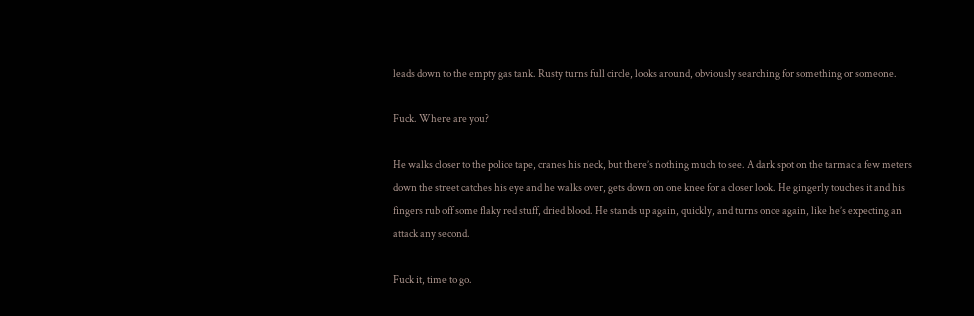leads down to the empty gas tank. Rusty turns full circle, looks around, obviously searching for something or someone.

Fuck. Where are you?

He walks closer to the police tape, cranes his neck, but there’s nothing much to see. A dark spot on the tarmac a few meters down the street catches his eye and he walks over, gets down on one knee for a closer look. He gingerly touches it and his fingers rub off some flaky red stuff, dried blood. He stands up again, quickly, and turns once again, like he’s expecting an attack any second.

Fuck it, time to go.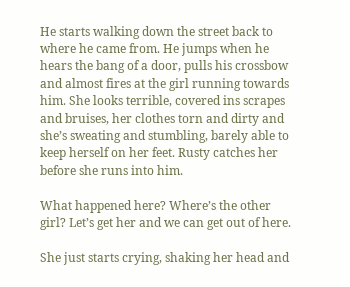He starts walking down the street back to where he came from. He jumps when he hears the bang of a door, pulls his crossbow and almost fires at the girl running towards him. She looks terrible, covered ins scrapes and bruises, her clothes torn and dirty and she’s sweating and stumbling, barely able to keep herself on her feet. Rusty catches her before she runs into him.

What happened here? Where’s the other girl? Let’s get her and we can get out of here.

She just starts crying, shaking her head and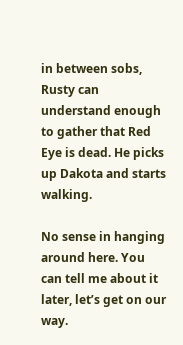in between sobs, Rusty can understand enough to gather that Red Eye is dead. He picks up Dakota and starts walking.

No sense in hanging around here. You can tell me about it later, let’s get on our way.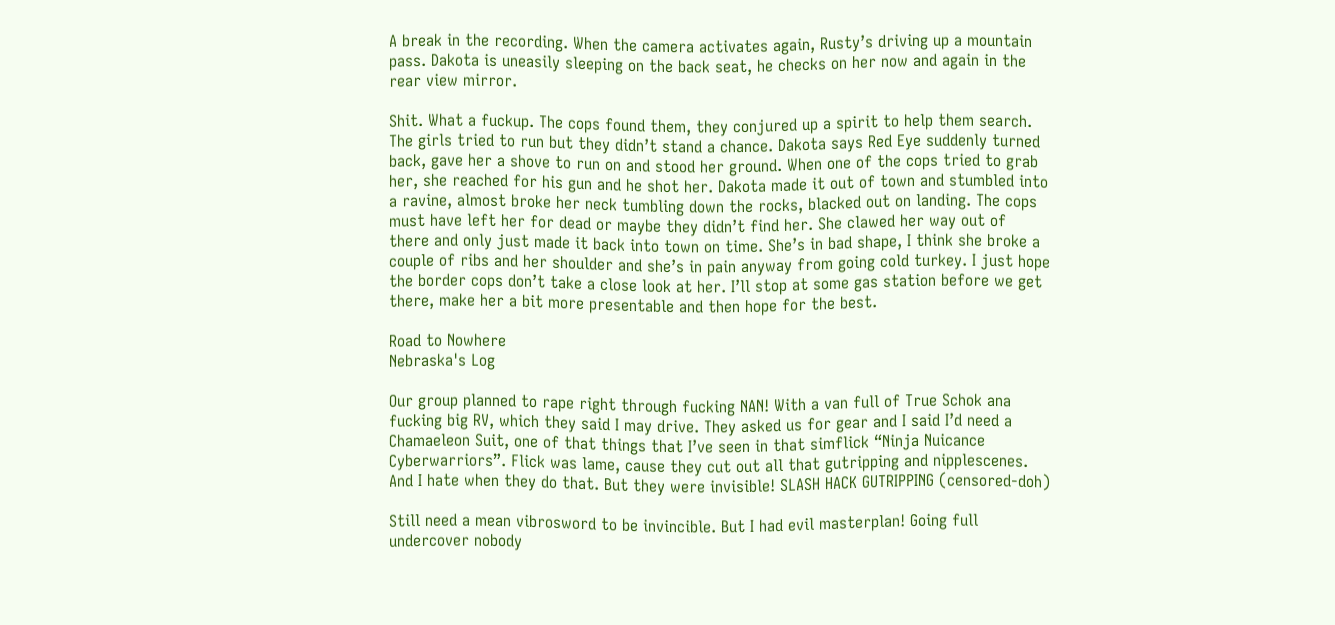A break in the recording. When the camera activates again, Rusty’s driving up a mountain pass. Dakota is uneasily sleeping on the back seat, he checks on her now and again in the rear view mirror.

Shit. What a fuckup. The cops found them, they conjured up a spirit to help them search. The girls tried to run but they didn’t stand a chance. Dakota says Red Eye suddenly turned back, gave her a shove to run on and stood her ground. When one of the cops tried to grab her, she reached for his gun and he shot her. Dakota made it out of town and stumbled into a ravine, almost broke her neck tumbling down the rocks, blacked out on landing. The cops must have left her for dead or maybe they didn’t find her. She clawed her way out of there and only just made it back into town on time. She’s in bad shape, I think she broke a couple of ribs and her shoulder and she’s in pain anyway from going cold turkey. I just hope the border cops don’t take a close look at her. I’ll stop at some gas station before we get there, make her a bit more presentable and then hope for the best.

Road to Nowhere
Nebraska's Log

Our group planned to rape right through fucking NAN! With a van full of True Schok ana fucking big RV, which they said I may drive. They asked us for gear and I said I’d need a Chamaeleon Suit, one of that things that I’ve seen in that simflick “Ninja Nuicance Cyberwarriors”. Flick was lame, cause they cut out all that gutripping and nipplescenes. And I hate when they do that. But they were invisible! SLASH HACK GUTRIPPING (censored-doh)

Still need a mean vibrosword to be invincible. But I had evil masterplan! Going full undercover nobody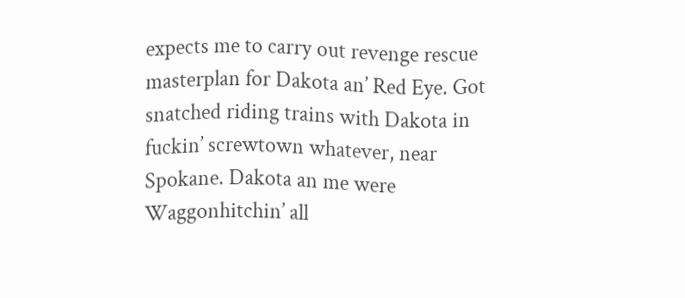expects me to carry out revenge rescue masterplan for Dakota an’ Red Eye. Got snatched riding trains with Dakota in fuckin’ screwtown whatever, near Spokane. Dakota an me were Waggonhitchin’ all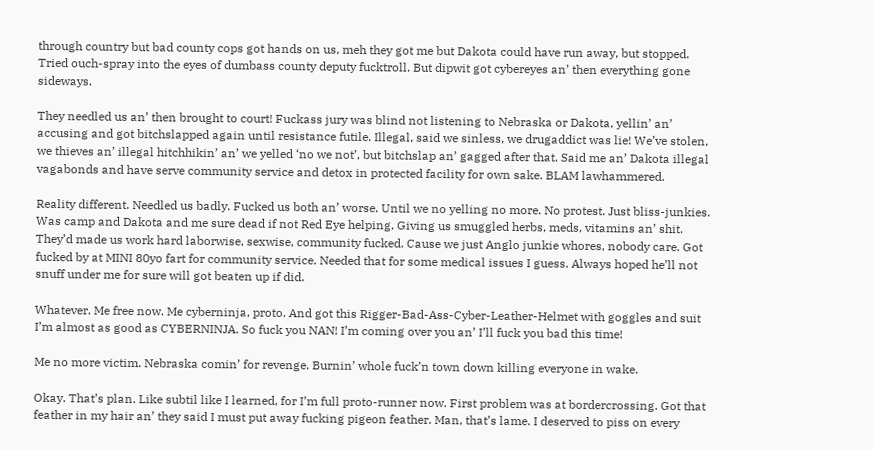through country but bad county cops got hands on us, meh they got me but Dakota could have run away, but stopped. Tried ouch-spray into the eyes of dumbass county deputy fucktroll. But dipwit got cybereyes an’ then everything gone sideways.

They needled us an’ then brought to court! Fuckass jury was blind not listening to Nebraska or Dakota, yellin’ an’ accusing and got bitchslapped again until resistance futile. Illegal, said we sinless, we drugaddict was lie! We’ve stolen, we thieves an’ illegal hitchhikin’ an’ we yelled ‘no we not’, but bitchslap an’ gagged after that. Said me an’ Dakota illegal vagabonds and have serve community service and detox in protected facility for own sake. BLAM lawhammered.

Reality different. Needled us badly. Fucked us both an’ worse. Until we no yelling no more. No protest. Just bliss-junkies. Was camp and Dakota and me sure dead if not Red Eye helping. Giving us smuggled herbs, meds, vitamins an’ shit. They’d made us work hard laborwise, sexwise, community fucked. Cause we just Anglo junkie whores, nobody care. Got fucked by at MINI 80yo fart for community service. Needed that for some medical issues I guess. Always hoped he’ll not snuff under me for sure will got beaten up if did.

Whatever. Me free now. Me cyberninja, proto. And got this Rigger-Bad-Ass-Cyber-Leather-Helmet with goggles and suit I’m almost as good as CYBERNINJA. So fuck you NAN! I’m coming over you an’ I’ll fuck you bad this time!

Me no more victim. Nebraska comin’ for revenge. Burnin’ whole fuck’n town down killing everyone in wake.

Okay. That’s plan. Like subtil like I learned, for I’m full proto-runner now. First problem was at bordercrossing. Got that feather in my hair an’ they said I must put away fucking pigeon feather. Man, that’s lame. I deserved to piss on every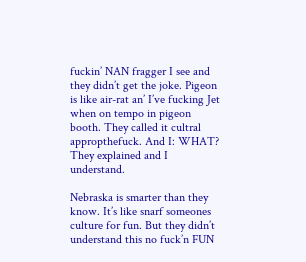fuckin’ NAN fragger I see and they didn’t get the joke. Pigeon is like air-rat an’ I’ve fucking Jet when on tempo in pigeon booth. They called it cultral appropthefuck. And I: WHAT? They explained and I understand.

Nebraska is smarter than they know. It’s like snarf someones culture for fun. But they didn’t understand this no fuck’n FUN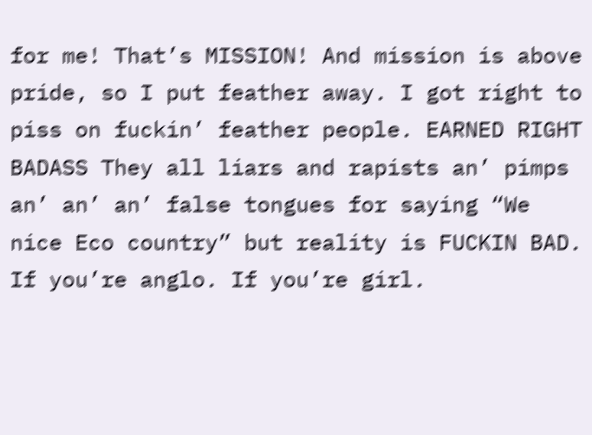for me! That’s MISSION! And mission is above pride, so I put feather away. I got right to piss on fuckin’ feather people. EARNED RIGHT BADASS They all liars and rapists an’ pimps an’ an’ an’ false tongues for saying “We nice Eco country” but reality is FUCKIN BAD. If you’re anglo. If you’re girl.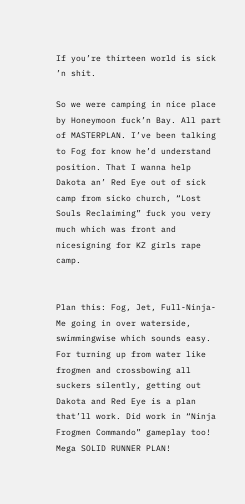If you’re thirteen world is sick ’n shit.

So we were camping in nice place by Honeymoon fuck’n Bay. All part of MASTERPLAN. I’ve been talking to Fog for know he’d understand position. That I wanna help Dakota an’ Red Eye out of sick camp from sicko church, “Lost Souls Reclaiming” fuck you very much which was front and nicesigning for KZ girls rape camp.


Plan this: Fog, Jet, Full-Ninja-Me going in over waterside, swimmingwise which sounds easy. For turning up from water like frogmen and crossbowing all suckers silently, getting out Dakota and Red Eye is a plan that’ll work. Did work in “Ninja Frogmen Commando” gameplay too! Mega SOLID RUNNER PLAN!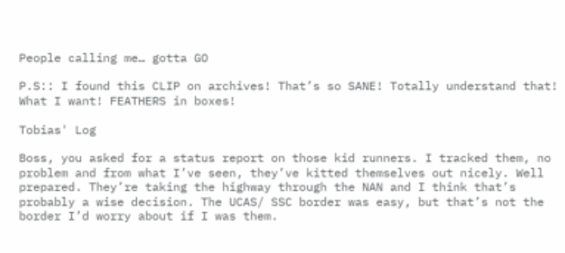People calling me… gotta GO

P.S:: I found this CLIP on archives! That’s so SANE! Totally understand that! What I want! FEATHERS in boxes!

Tobias' Log

Boss, you asked for a status report on those kid runners. I tracked them, no problem and from what I’ve seen, they’ve kitted themselves out nicely. Well prepared. They’re taking the highway through the NAN and I think that’s probably a wise decision. The UCAS/ SSC border was easy, but that’s not the border I’d worry about if I was them.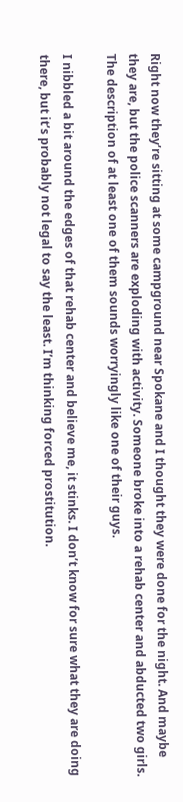Right now they’re sitting at some campground near Spokane and I thought they were done for the night. And maybe they are, but the police scanners are exploding with activity. Someone broke into a rehab center and abducted two girls. The description of at least one of them sounds worryingly like one of their guys.

I nibbled a bit around the edges of that rehab center and believe me, it stinks. I don’t know for sure what they are doing there, but it’s probably not legal to say the least. I’m thinking forced prostitution.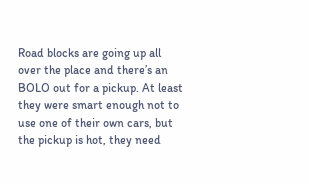Road blocks are going up all over the place and there’s an BOLO out for a pickup. At least they were smart enough not to use one of their own cars, but the pickup is hot, they need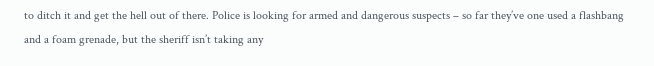to ditch it and get the hell out of there. Police is looking for armed and dangerous suspects – so far they’ve one used a flashbang and a foam grenade, but the sheriff isn’t taking any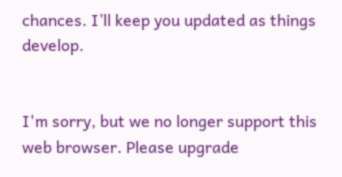chances. I’ll keep you updated as things develop.


I'm sorry, but we no longer support this web browser. Please upgrade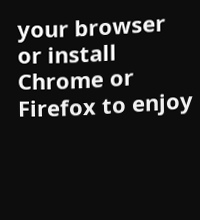your browser or install Chrome or Firefox to enjoy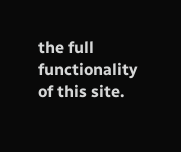the full functionality of this site.